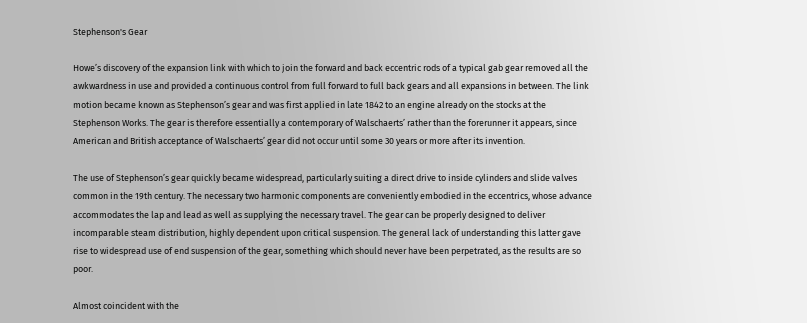Stephenson's Gear

Howe’s discovery of the expansion link with which to join the forward and back eccentric rods of a typical gab gear removed all the awkwardness in use and provided a continuous control from full forward to full back gears and all expansions in between. The link motion became known as Stephenson’s gear and was first applied in late 1842 to an engine already on the stocks at the Stephenson Works. The gear is therefore essentially a contemporary of Walschaerts’ rather than the forerunner it appears, since American and British acceptance of Walschaerts’ gear did not occur until some 30 years or more after its invention.

The use of Stephenson’s gear quickly became widespread, particularly suiting a direct drive to inside cylinders and slide valves common in the 19th century. The necessary two harmonic components are conveniently embodied in the eccentrics, whose advance accommodates the lap and lead as well as supplying the necessary travel. The gear can be properly designed to deliver incomparable steam distribution, highly dependent upon critical suspension. The general lack of understanding this latter gave rise to widespread use of end suspension of the gear, something which should never have been perpetrated, as the results are so poor.

Almost coincident with the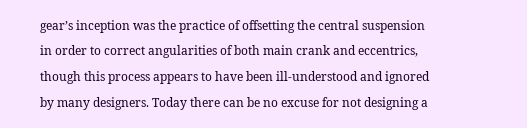gear’s inception was the practice of offsetting the central suspension in order to correct angularities of both main crank and eccentrics, though this process appears to have been ill-understood and ignored by many designers. Today there can be no excuse for not designing a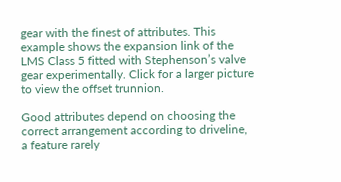gear with the finest of attributes. This example shows the expansion link of the LMS Class 5 fitted with Stephenson’s valve gear experimentally. Click for a larger picture to view the offset trunnion.

Good attributes depend on choosing the correct arrangement according to driveline, a feature rarely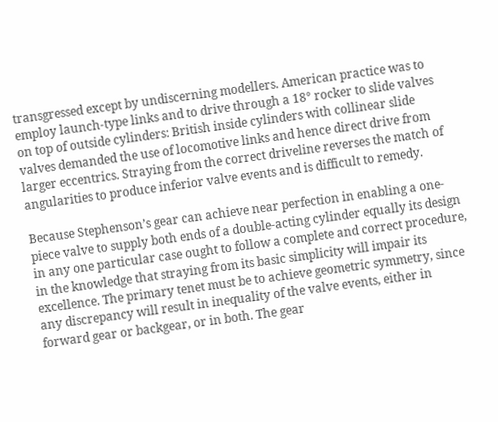transgressed except by undiscerning modellers. American practice was to employ launch-type links and to drive through a 18° rocker to slide valves on top of outside cylinders: British inside cylinders with collinear slide valves demanded the use of locomotive links and hence direct drive from larger eccentrics. Straying from the correct driveline reverses the match of angularities to produce inferior valve events and is difficult to remedy.

Because Stephenson’s gear can achieve near perfection in enabling a one-piece valve to supply both ends of a double-acting cylinder equally its design in any one particular case ought to follow a complete and correct procedure, in the knowledge that straying from its basic simplicity will impair its excellence. The primary tenet must be to achieve geometric symmetry, since any discrepancy will result in inequality of the valve events, either in forward gear or backgear, or in both. The gear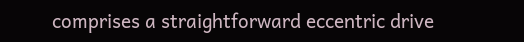comprises a straightforward eccentric drive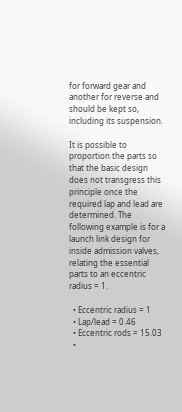for forward gear and another for reverse and should be kept so, including its suspension.

It is possible to proportion the parts so that the basic design does not transgress this principle once the required lap and lead are determined. The following example is for a launch link design for inside admission valves, relating the essential parts to an eccentric radius = 1.

  • Eccentric radius = 1
  • Lap/lead = 0.46
  • Eccentric rods = 15.03
  •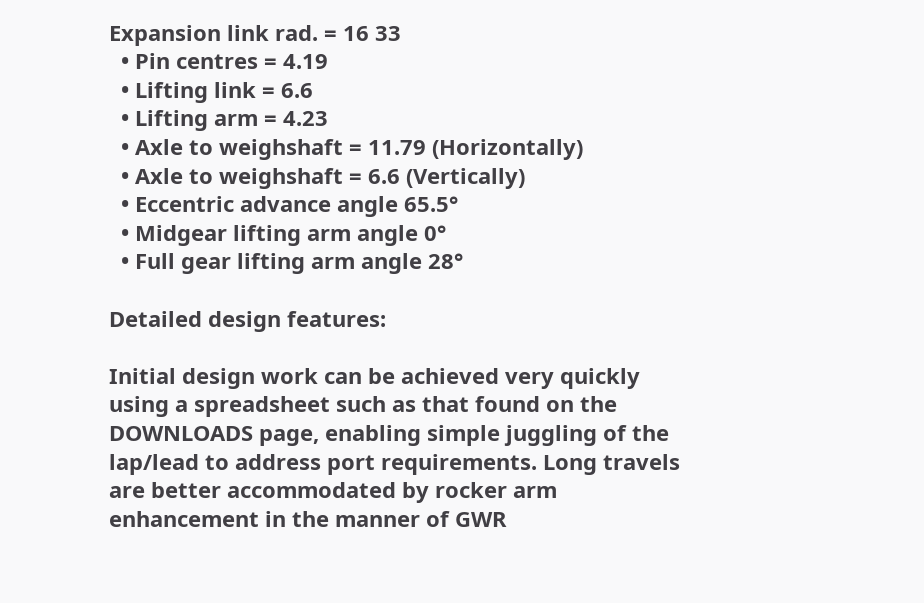Expansion link rad. = 16 33
  • Pin centres = 4.19
  • Lifting link = 6.6
  • Lifting arm = 4.23
  • Axle to weighshaft = 11.79 (Horizontally)
  • Axle to weighshaft = 6.6 (Vertically)
  • Eccentric advance angle 65.5°
  • Midgear lifting arm angle 0°
  • Full gear lifting arm angle 28°

Detailed design features:

Initial design work can be achieved very quickly using a spreadsheet such as that found on the DOWNLOADS page, enabling simple juggling of the lap/lead to address port requirements. Long travels are better accommodated by rocker arm enhancement in the manner of GWR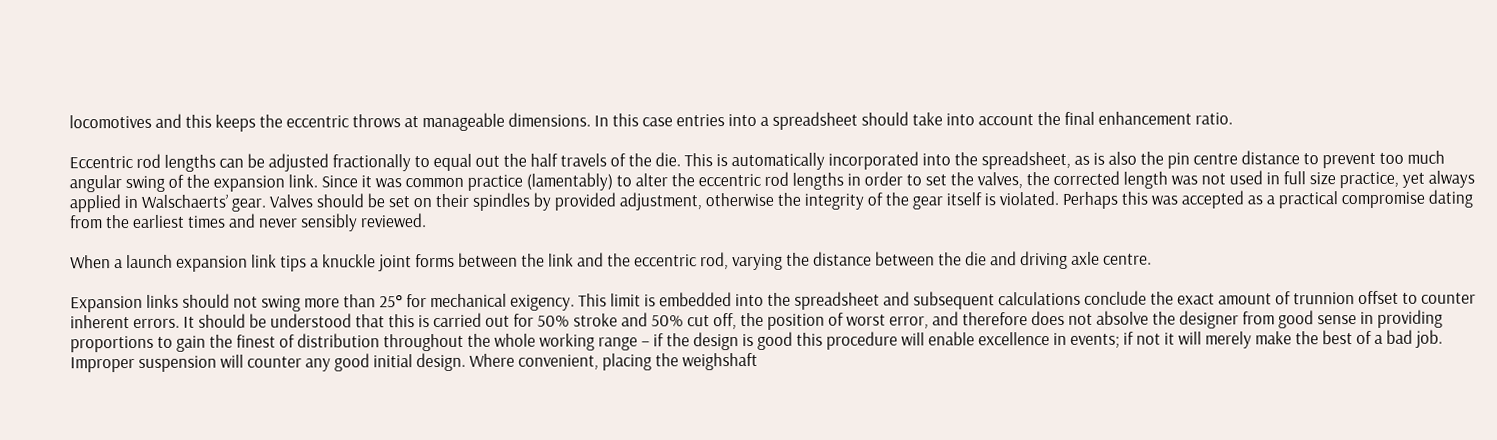locomotives and this keeps the eccentric throws at manageable dimensions. In this case entries into a spreadsheet should take into account the final enhancement ratio.

Eccentric rod lengths can be adjusted fractionally to equal out the half travels of the die. This is automatically incorporated into the spreadsheet, as is also the pin centre distance to prevent too much angular swing of the expansion link. Since it was common practice (lamentably) to alter the eccentric rod lengths in order to set the valves, the corrected length was not used in full size practice, yet always applied in Walschaerts’ gear. Valves should be set on their spindles by provided adjustment, otherwise the integrity of the gear itself is violated. Perhaps this was accepted as a practical compromise dating from the earliest times and never sensibly reviewed.

When a launch expansion link tips a knuckle joint forms between the link and the eccentric rod, varying the distance between the die and driving axle centre.

Expansion links should not swing more than 25° for mechanical exigency. This limit is embedded into the spreadsheet and subsequent calculations conclude the exact amount of trunnion offset to counter inherent errors. It should be understood that this is carried out for 50% stroke and 50% cut off, the position of worst error, and therefore does not absolve the designer from good sense in providing proportions to gain the finest of distribution throughout the whole working range – if the design is good this procedure will enable excellence in events; if not it will merely make the best of a bad job. Improper suspension will counter any good initial design. Where convenient, placing the weighshaft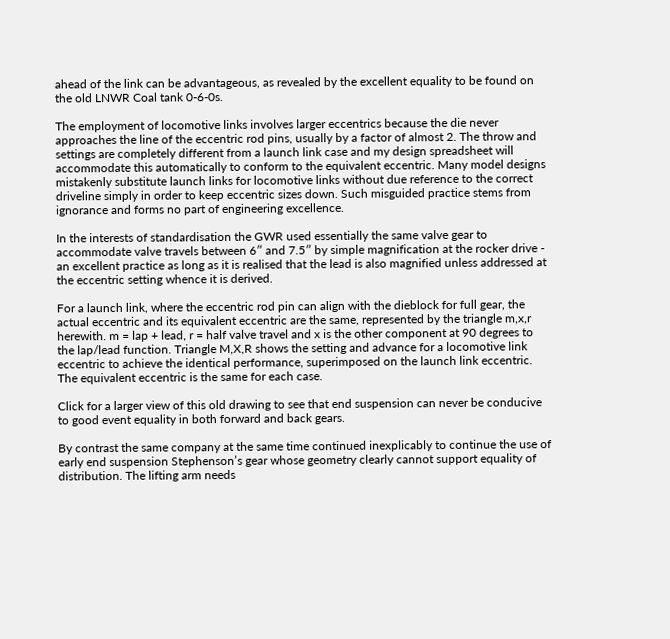ahead of the link can be advantageous, as revealed by the excellent equality to be found on the old LNWR Coal tank 0-6-0s.

The employment of locomotive links involves larger eccentrics because the die never approaches the line of the eccentric rod pins, usually by a factor of almost 2. The throw and settings are completely different from a launch link case and my design spreadsheet will accommodate this automatically to conform to the equivalent eccentric. Many model designs mistakenly substitute launch links for locomotive links without due reference to the correct driveline simply in order to keep eccentric sizes down. Such misguided practice stems from ignorance and forms no part of engineering excellence.

In the interests of standardisation the GWR used essentially the same valve gear to accommodate valve travels between 6″ and 7.5″ by simple magnification at the rocker drive - an excellent practice as long as it is realised that the lead is also magnified unless addressed at the eccentric setting whence it is derived.

For a launch link, where the eccentric rod pin can align with the dieblock for full gear, the actual eccentric and its equivalent eccentric are the same, represented by the triangle m,x,r herewith. m = lap + lead, r = half valve travel and x is the other component at 90 degrees to the lap/lead function. Triangle M,X,R shows the setting and advance for a locomotive link eccentric to achieve the identical performance, superimposed on the launch link eccentric. The equivalent eccentric is the same for each case.

Click for a larger view of this old drawing to see that end suspension can never be conducive to good event equality in both forward and back gears.

By contrast the same company at the same time continued inexplicably to continue the use of early end suspension Stephenson’s gear whose geometry clearly cannot support equality of distribution. The lifting arm needs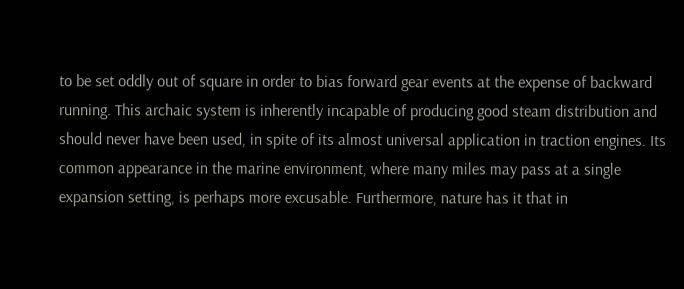to be set oddly out of square in order to bias forward gear events at the expense of backward running. This archaic system is inherently incapable of producing good steam distribution and should never have been used, in spite of its almost universal application in traction engines. Its common appearance in the marine environment, where many miles may pass at a single expansion setting, is perhaps more excusable. Furthermore, nature has it that in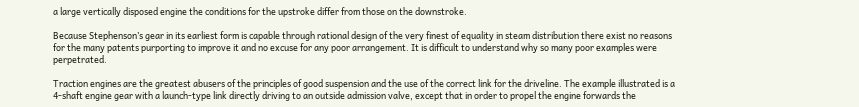a large vertically disposed engine the conditions for the upstroke differ from those on the downstroke.

Because Stephenson’s gear in its earliest form is capable through rational design of the very finest of equality in steam distribution there exist no reasons for the many patents purporting to improve it and no excuse for any poor arrangement. It is difficult to understand why so many poor examples were perpetrated.

Traction engines are the greatest abusers of the principles of good suspension and the use of the correct link for the driveline. The example illustrated is a 4-shaft engine gear with a launch-type link directly driving to an outside admission valve, except that in order to propel the engine forwards the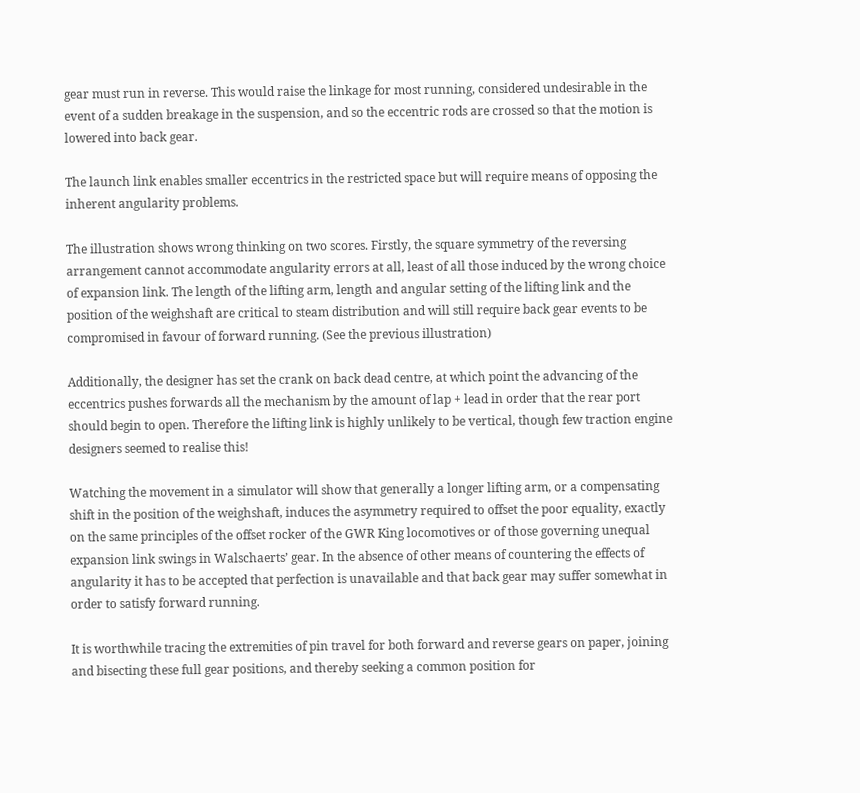gear must run in reverse. This would raise the linkage for most running, considered undesirable in the event of a sudden breakage in the suspension, and so the eccentric rods are crossed so that the motion is lowered into back gear.

The launch link enables smaller eccentrics in the restricted space but will require means of opposing the inherent angularity problems.

The illustration shows wrong thinking on two scores. Firstly, the square symmetry of the reversing arrangement cannot accommodate angularity errors at all, least of all those induced by the wrong choice of expansion link. The length of the lifting arm, length and angular setting of the lifting link and the position of the weighshaft are critical to steam distribution and will still require back gear events to be compromised in favour of forward running. (See the previous illustration)

Additionally, the designer has set the crank on back dead centre, at which point the advancing of the eccentrics pushes forwards all the mechanism by the amount of lap + lead in order that the rear port should begin to open. Therefore the lifting link is highly unlikely to be vertical, though few traction engine designers seemed to realise this!

Watching the movement in a simulator will show that generally a longer lifting arm, or a compensating shift in the position of the weighshaft, induces the asymmetry required to offset the poor equality, exactly on the same principles of the offset rocker of the GWR King locomotives or of those governing unequal expansion link swings in Walschaerts’ gear. In the absence of other means of countering the effects of angularity it has to be accepted that perfection is unavailable and that back gear may suffer somewhat in order to satisfy forward running.

It is worthwhile tracing the extremities of pin travel for both forward and reverse gears on paper, joining and bisecting these full gear positions, and thereby seeking a common position for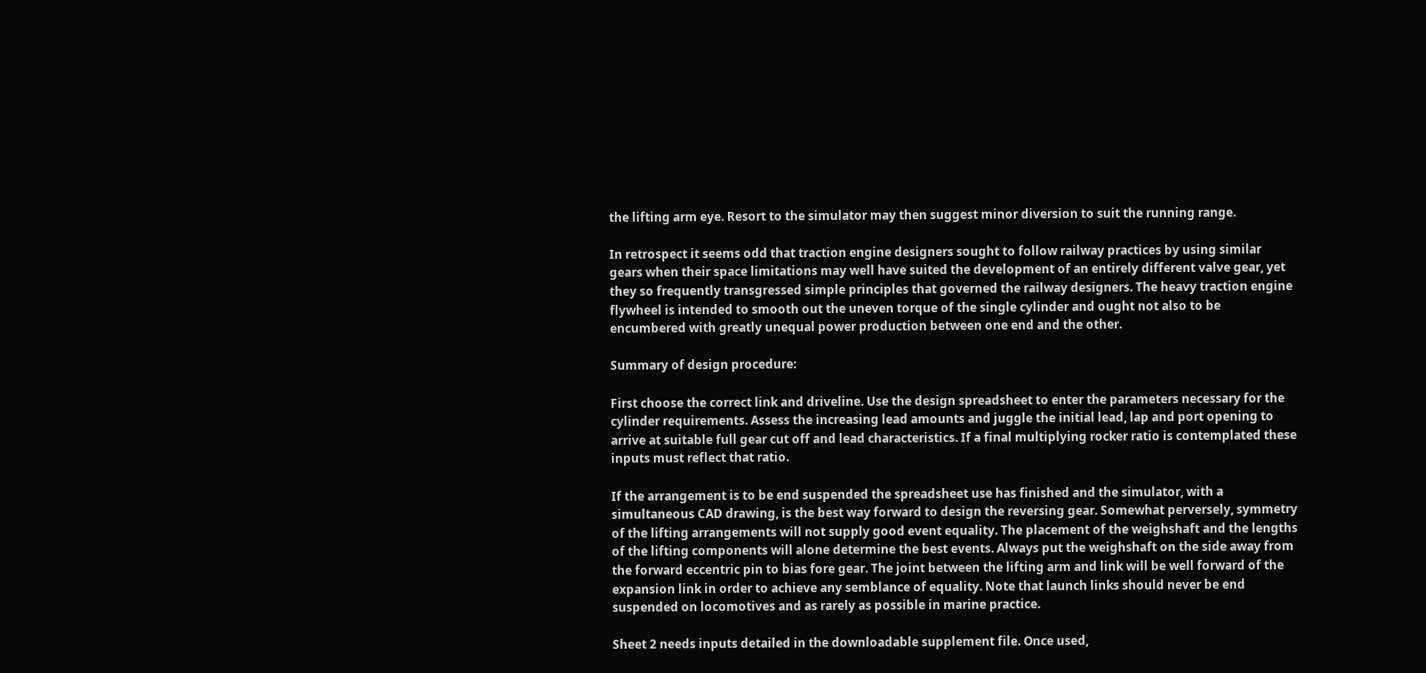the lifting arm eye. Resort to the simulator may then suggest minor diversion to suit the running range.

In retrospect it seems odd that traction engine designers sought to follow railway practices by using similar gears when their space limitations may well have suited the development of an entirely different valve gear, yet they so frequently transgressed simple principles that governed the railway designers. The heavy traction engine flywheel is intended to smooth out the uneven torque of the single cylinder and ought not also to be encumbered with greatly unequal power production between one end and the other.

Summary of design procedure:

First choose the correct link and driveline. Use the design spreadsheet to enter the parameters necessary for the cylinder requirements. Assess the increasing lead amounts and juggle the initial lead, lap and port opening to arrive at suitable full gear cut off and lead characteristics. If a final multiplying rocker ratio is contemplated these inputs must reflect that ratio.

If the arrangement is to be end suspended the spreadsheet use has finished and the simulator, with a simultaneous CAD drawing, is the best way forward to design the reversing gear. Somewhat perversely, symmetry of the lifting arrangements will not supply good event equality. The placement of the weighshaft and the lengths of the lifting components will alone determine the best events. Always put the weighshaft on the side away from the forward eccentric pin to bias fore gear. The joint between the lifting arm and link will be well forward of the expansion link in order to achieve any semblance of equality. Note that launch links should never be end suspended on locomotives and as rarely as possible in marine practice.

Sheet 2 needs inputs detailed in the downloadable supplement file. Once used,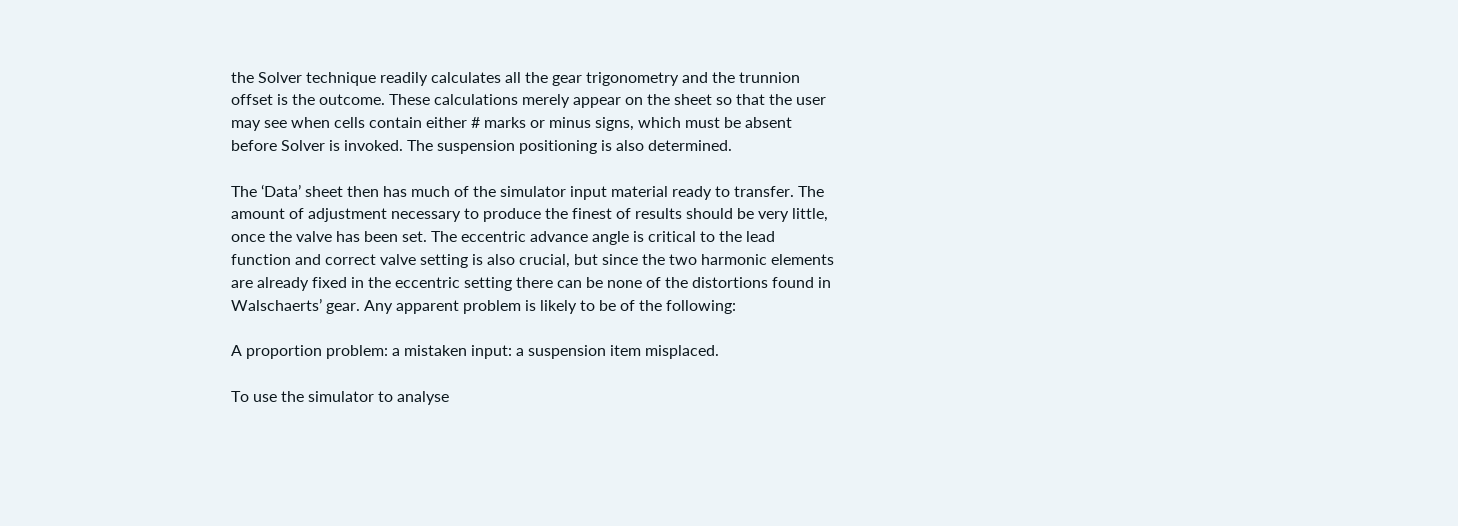the Solver technique readily calculates all the gear trigonometry and the trunnion offset is the outcome. These calculations merely appear on the sheet so that the user may see when cells contain either # marks or minus signs, which must be absent before Solver is invoked. The suspension positioning is also determined.

The ‘Data’ sheet then has much of the simulator input material ready to transfer. The amount of adjustment necessary to produce the finest of results should be very little, once the valve has been set. The eccentric advance angle is critical to the lead function and correct valve setting is also crucial, but since the two harmonic elements are already fixed in the eccentric setting there can be none of the distortions found in Walschaerts’ gear. Any apparent problem is likely to be of the following:

A proportion problem: a mistaken input: a suspension item misplaced.

To use the simulator to analyse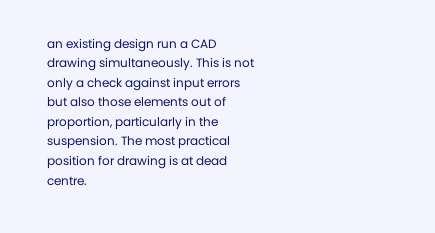an existing design run a CAD drawing simultaneously. This is not only a check against input errors but also those elements out of proportion, particularly in the suspension. The most practical position for drawing is at dead centre.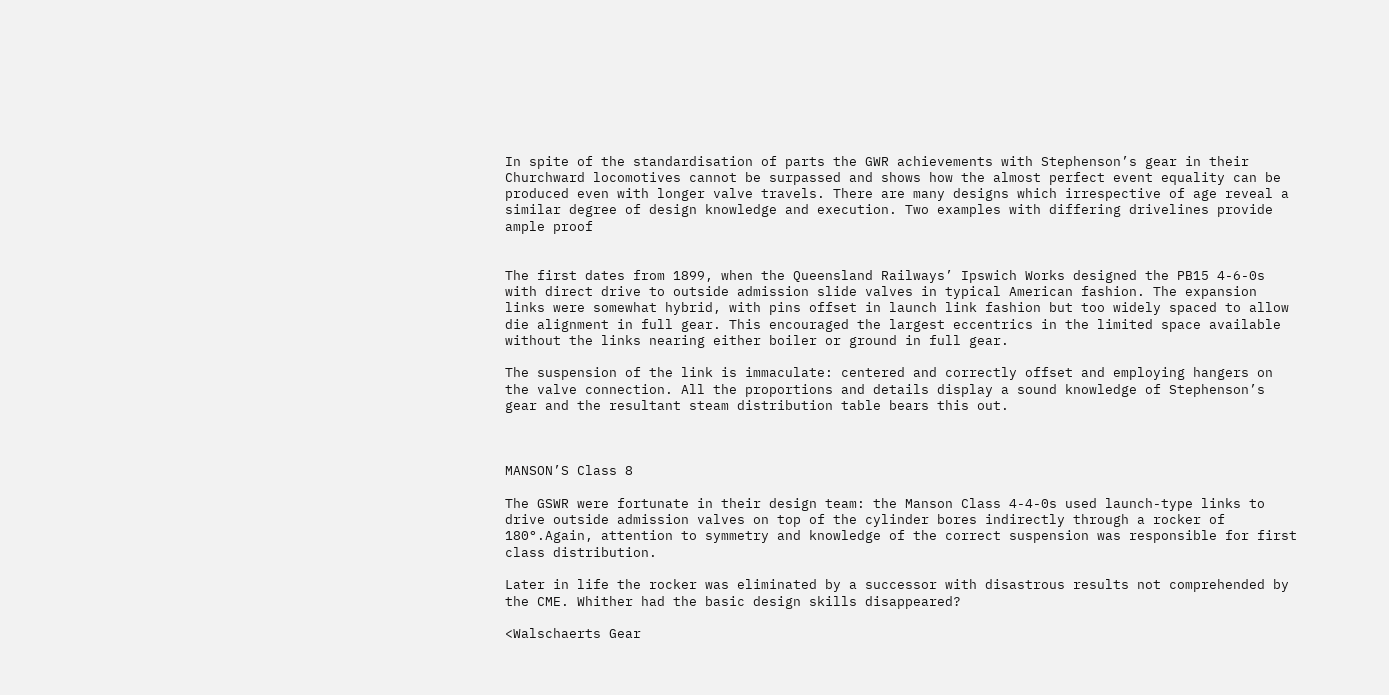In spite of the standardisation of parts the GWR achievements with Stephenson’s gear in their Churchward locomotives cannot be surpassed and shows how the almost perfect event equality can be produced even with longer valve travels. There are many designs which irrespective of age reveal a similar degree of design knowledge and execution. Two examples with differing drivelines provide ample proof


The first dates from 1899, when the Queensland Railways’ Ipswich Works designed the PB15 4-6-0s with direct drive to outside admission slide valves in typical American fashion. The expansion links were somewhat hybrid, with pins offset in launch link fashion but too widely spaced to allow die alignment in full gear. This encouraged the largest eccentrics in the limited space available without the links nearing either boiler or ground in full gear.

The suspension of the link is immaculate: centered and correctly offset and employing hangers on the valve connection. All the proportions and details display a sound knowledge of Stephenson’s gear and the resultant steam distribution table bears this out.



MANSON’S Class 8

The GSWR were fortunate in their design team: the Manson Class 4-4-0s used launch-type links to drive outside admission valves on top of the cylinder bores indirectly through a rocker of 180°.Again, attention to symmetry and knowledge of the correct suspension was responsible for first class distribution.

Later in life the rocker was eliminated by a successor with disastrous results not comprehended by the CME. Whither had the basic design skills disappeared?

<Walschaerts Gear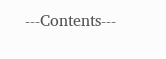---Contents---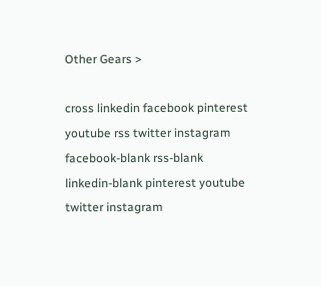Other Gears >

cross linkedin facebook pinterest youtube rss twitter instagram facebook-blank rss-blank linkedin-blank pinterest youtube twitter instagram